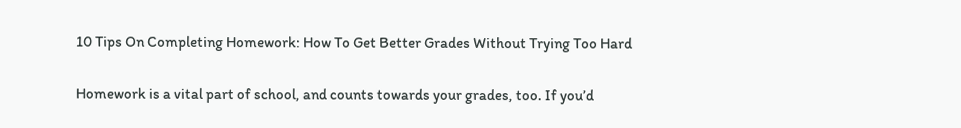10 Tips On Completing Homework: How To Get Better Grades Without Trying Too Hard

Homework is a vital part of school, and counts towards your grades, too. If you’d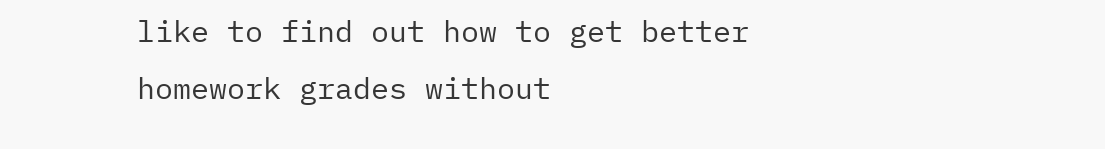like to find out how to get better homework grades without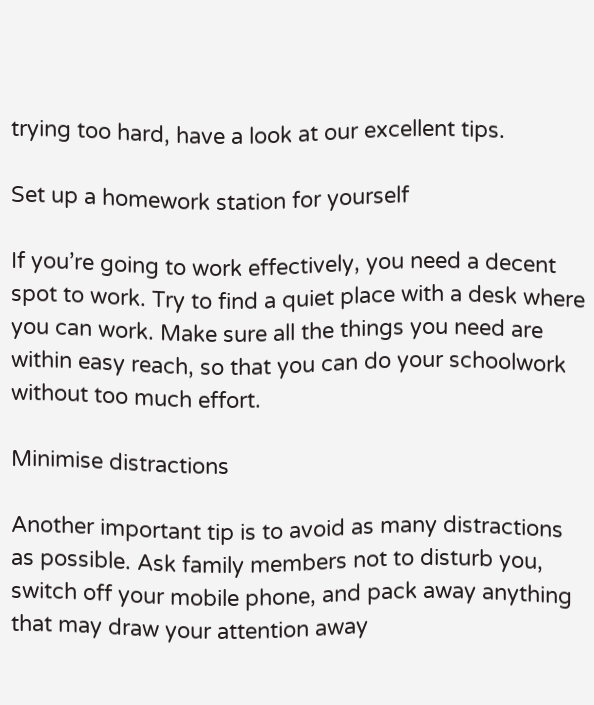trying too hard, have a look at our excellent tips.

Set up a homework station for yourself

If you’re going to work effectively, you need a decent spot to work. Try to find a quiet place with a desk where you can work. Make sure all the things you need are within easy reach, so that you can do your schoolwork without too much effort.

Minimise distractions

Another important tip is to avoid as many distractions as possible. Ask family members not to disturb you, switch off your mobile phone, and pack away anything that may draw your attention away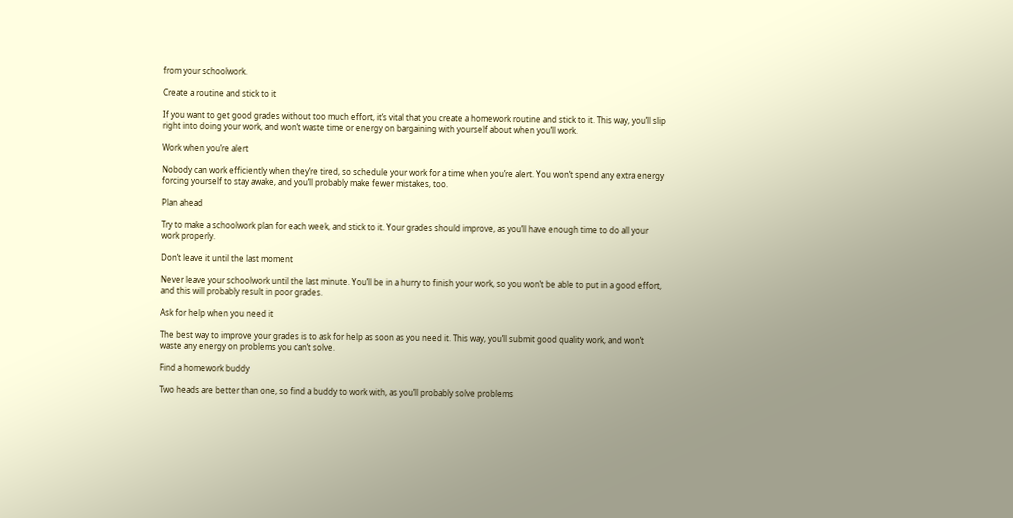from your schoolwork.

Create a routine and stick to it

If you want to get good grades without too much effort, it’s vital that you create a homework routine and stick to it. This way, you’ll slip right into doing your work, and won’t waste time or energy on bargaining with yourself about when you’ll work.

Work when you’re alert

Nobody can work efficiently when they’re tired, so schedule your work for a time when you’re alert. You won’t spend any extra energy forcing yourself to stay awake, and you’ll probably make fewer mistakes, too.

Plan ahead

Try to make a schoolwork plan for each week, and stick to it. Your grades should improve, as you’ll have enough time to do all your work properly.

Don’t leave it until the last moment

Never leave your schoolwork until the last minute. You’ll be in a hurry to finish your work, so you won’t be able to put in a good effort, and this will probably result in poor grades.

Ask for help when you need it

The best way to improve your grades is to ask for help as soon as you need it. This way, you’ll submit good quality work, and won’t waste any energy on problems you can’t solve.

Find a homework buddy

Two heads are better than one, so find a buddy to work with, as you’ll probably solve problems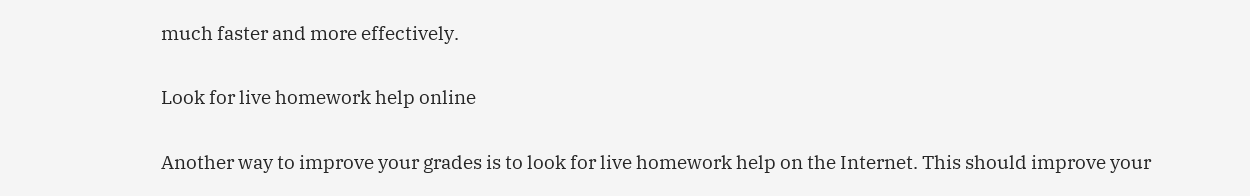much faster and more effectively.

Look for live homework help online

Another way to improve your grades is to look for live homework help on the Internet. This should improve your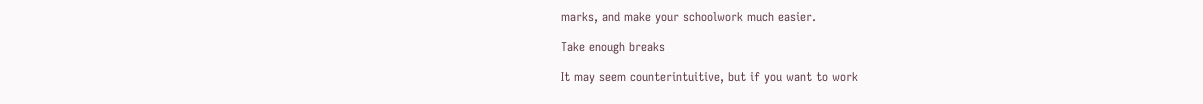marks, and make your schoolwork much easier.

Take enough breaks

It may seem counterintuitive, but if you want to work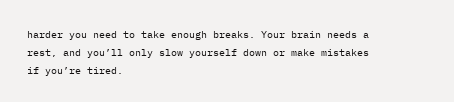harder you need to take enough breaks. Your brain needs a rest, and you’ll only slow yourself down or make mistakes if you’re tired.